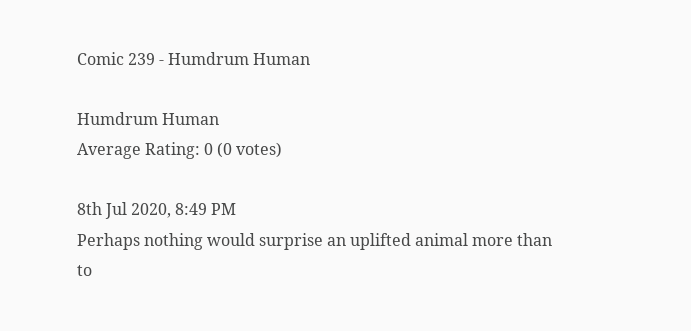Comic 239 - Humdrum Human

Humdrum Human
Average Rating: 0 (0 votes)

8th Jul 2020, 8:49 PM
Perhaps nothing would surprise an uplifted animal more than to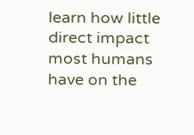learn how little direct impact most humans have on the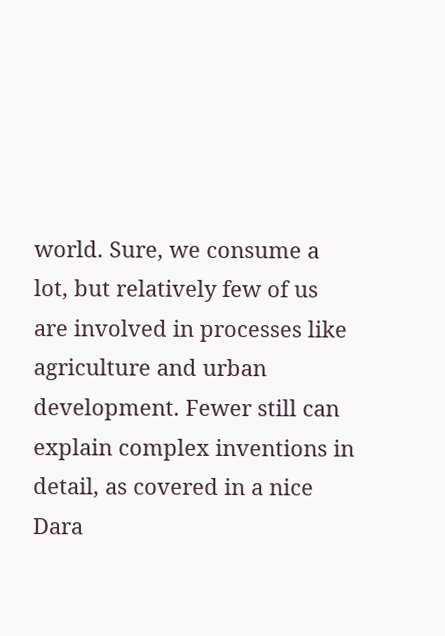world. Sure, we consume a lot, but relatively few of us are involved in processes like agriculture and urban development. Fewer still can explain complex inventions in detail, as covered in a nice Dara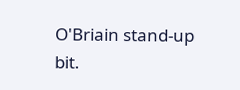O'Briain stand-up bit.